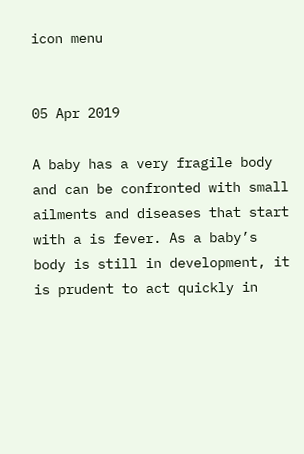icon menu


05 Apr 2019

A baby has a very fragile body and can be confronted with small ailments and diseases that start with a is fever. As a baby’s body is still in development, it is prudent to act quickly in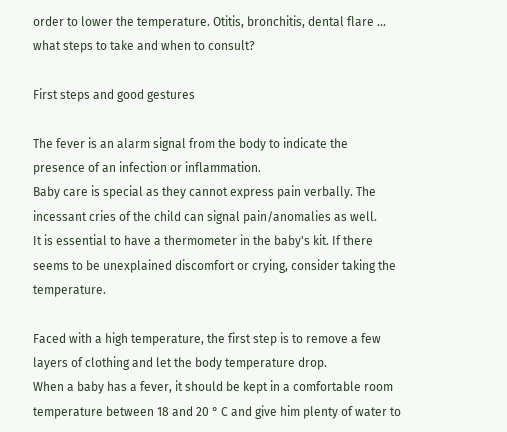order to lower the temperature. Otitis, bronchitis, dental flare ... what steps to take and when to consult?

First steps and good gestures

The fever is an alarm signal from the body to indicate the presence of an infection or inflammation.
Baby care is special as they cannot express pain verbally. The incessant cries of the child can signal pain/anomalies as well.
It is essential to have a thermometer in the baby's kit. If there seems to be unexplained discomfort or crying, consider taking the temperature.

Faced with a high temperature, the first step is to remove a few layers of clothing and let the body temperature drop.
When a baby has a fever, it should be kept in a comfortable room temperature between 18 and 20 ° C and give him plenty of water to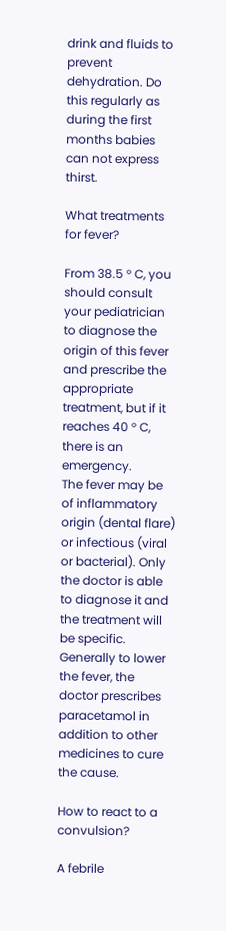drink and fluids to prevent dehydration. Do this regularly as during the first months babies can not express thirst.

What treatments for fever?

From 38.5 ° C, you should consult your pediatrician to diagnose the origin of this fever and prescribe the appropriate treatment, but if it reaches 40 ° C, there is an emergency.
The fever may be of inflammatory origin (dental flare) or infectious (viral or bacterial). Only the doctor is able to diagnose it and the treatment will be specific.
Generally to lower the fever, the doctor prescribes paracetamol in addition to other medicines to cure the cause.

How to react to a convulsion?

A febrile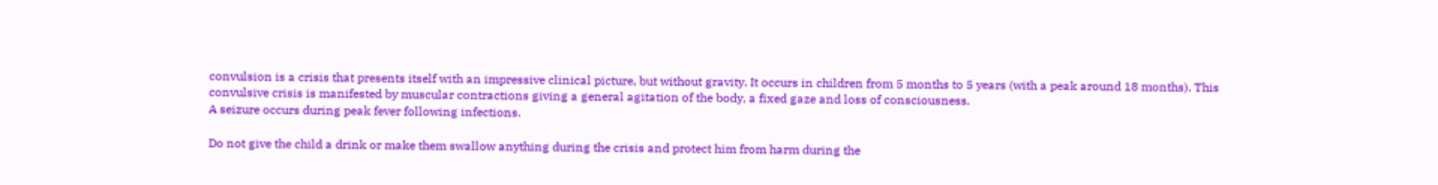convulsion is a crisis that presents itself with an impressive clinical picture, but without gravity. It occurs in children from 5 months to 5 years (with a peak around 18 months). This convulsive crisis is manifested by muscular contractions giving a general agitation of the body, a fixed gaze and loss of consciousness.
A seizure occurs during peak fever following infections.

Do not give the child a drink or make them swallow anything during the crisis and protect him from harm during the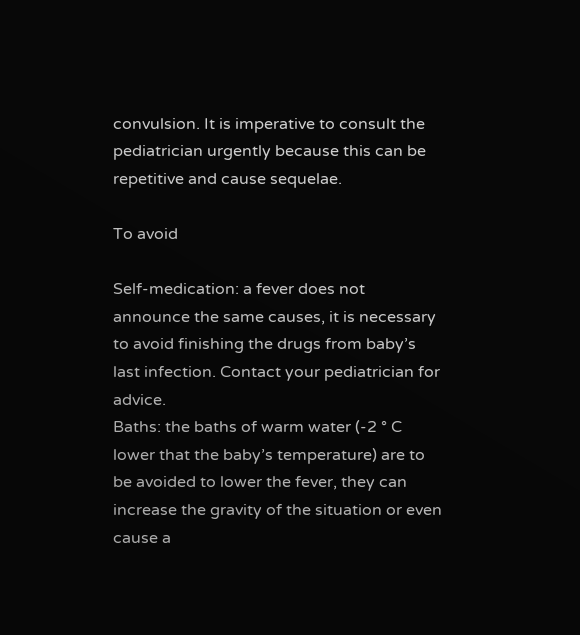convulsion. It is imperative to consult the pediatrician urgently because this can be repetitive and cause sequelae.

To avoid

Self-medication: a fever does not announce the same causes, it is necessary to avoid finishing the drugs from baby’s  last infection. Contact your pediatrician for advice.
Baths: the baths of warm water (-2 ° C lower that the baby’s temperature) are to be avoided to lower the fever, they can increase the gravity of the situation or even cause a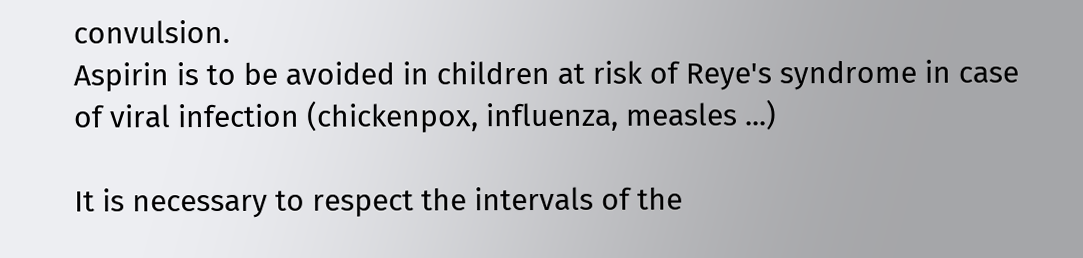convulsion.
Aspirin is to be avoided in children at risk of Reye's syndrome in case of viral infection (chickenpox, influenza, measles ...)

It is necessary to respect the intervals of the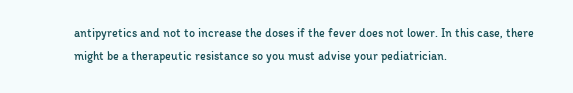antipyretics and not to increase the doses if the fever does not lower. In this case, there might be a therapeutic resistance so you must advise your pediatrician.